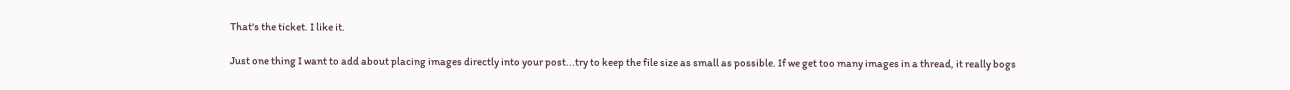That's the ticket. I like it.

Just one thing I want to add about placing images directly into your post...try to keep the file size as small as possible. If we get too many images in a thread, it really bogs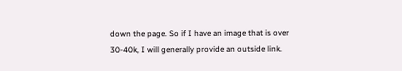down the page. So if I have an image that is over 30-40k, I will generally provide an outside link.